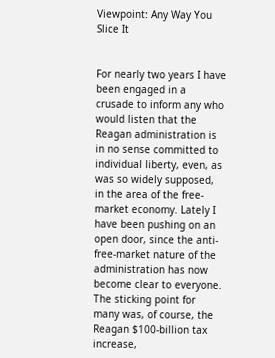Viewpoint: Any Way You Slice It


For nearly two years I have been engaged in a crusade to inform any who would listen that the Reagan administration is in no sense committed to individual liberty, even, as was so widely supposed, in the area of the free-market economy. Lately I have been pushing on an open door, since the anti-free-market nature of the administration has now become clear to everyone. The sticking point for many was, of course, the Reagan $100-billion tax increase,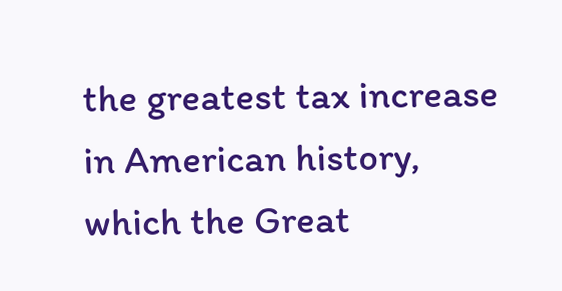the greatest tax increase in American history, which the Great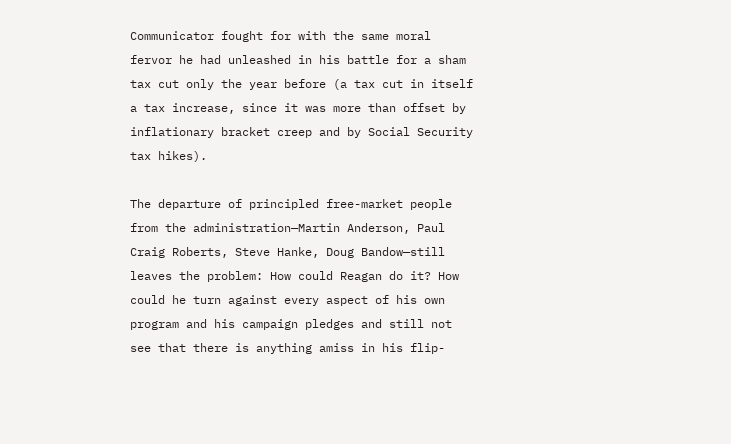Communicator fought for with the same moral fervor he had unleashed in his battle for a sham tax cut only the year before (a tax cut in itself a tax increase, since it was more than offset by inflationary bracket creep and by Social Security tax hikes).

The departure of principled free-market people from the administration—Martin Anderson, Paul Craig Roberts, Steve Hanke, Doug Bandow—still leaves the problem: How could Reagan do it? How could he turn against every aspect of his own program and his campaign pledges and still not see that there is anything amiss in his flip-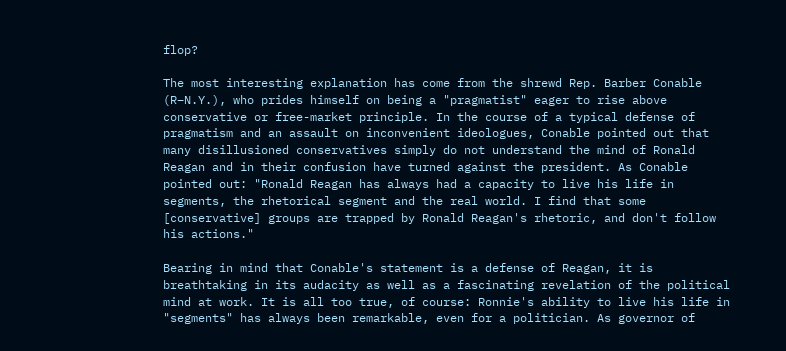flop?

The most interesting explanation has come from the shrewd Rep. Barber Conable (R–N.Y.), who prides himself on being a "pragmatist" eager to rise above conservative or free-market principle. In the course of a typical defense of pragmatism and an assault on inconvenient ideologues, Conable pointed out that many disillusioned conservatives simply do not understand the mind of Ronald Reagan and in their confusion have turned against the president. As Conable pointed out: "Ronald Reagan has always had a capacity to live his life in segments, the rhetorical segment and the real world. I find that some [conservative] groups are trapped by Ronald Reagan's rhetoric, and don't follow his actions."

Bearing in mind that Conable's statement is a defense of Reagan, it is breathtaking in its audacity as well as a fascinating revelation of the political mind at work. It is all too true, of course: Ronnie's ability to live his life in "segments" has always been remarkable, even for a politician. As governor of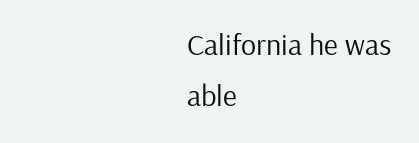California he was able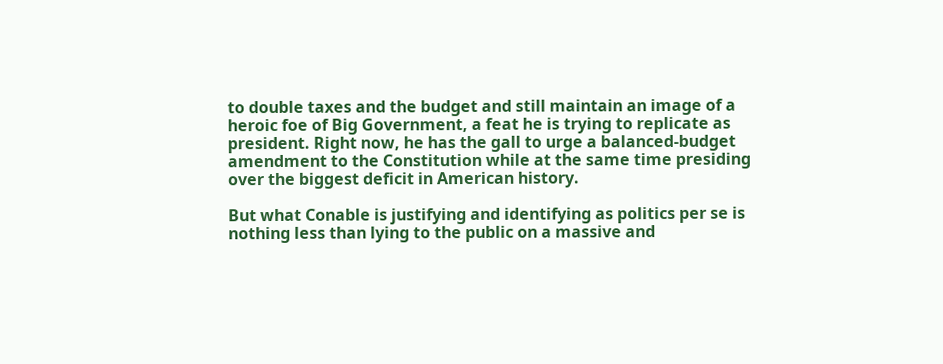to double taxes and the budget and still maintain an image of a heroic foe of Big Government, a feat he is trying to replicate as president. Right now, he has the gall to urge a balanced-budget amendment to the Constitution while at the same time presiding over the biggest deficit in American history.

But what Conable is justifying and identifying as politics per se is nothing less than lying to the public on a massive and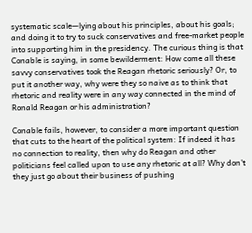systematic scale—lying about his principles, about his goals; and doing it to try to suck conservatives and free-market people into supporting him in the presidency. The curious thing is that Conable is saying, in some bewilderment: How come all these savvy conservatives took the Reagan rhetoric seriously? Or, to put it another way, why were they so naive as to think that rhetoric and reality were in any way connected in the mind of Ronald Reagan or his administration?

Conable fails, however, to consider a more important question that cuts to the heart of the political system: If indeed it has no connection to reality, then why do Reagan and other politicians feel called upon to use any rhetoric at all? Why don't they just go about their business of pushing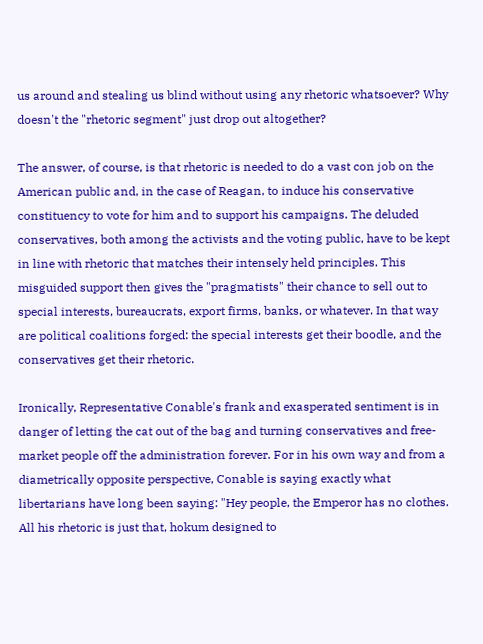us around and stealing us blind without using any rhetoric whatsoever? Why doesn't the "rhetoric segment" just drop out altogether?

The answer, of course, is that rhetoric is needed to do a vast con job on the American public and, in the case of Reagan, to induce his conservative constituency to vote for him and to support his campaigns. The deluded conservatives, both among the activists and the voting public, have to be kept in line with rhetoric that matches their intensely held principles. This misguided support then gives the "pragmatists" their chance to sell out to special interests, bureaucrats, export firms, banks, or whatever. In that way are political coalitions forged: the special interests get their boodle, and the conservatives get their rhetoric.

Ironically, Representative Conable's frank and exasperated sentiment is in danger of letting the cat out of the bag and turning conservatives and free-market people off the administration forever. For in his own way and from a diametrically opposite perspective, Conable is saying exactly what libertarians have long been saying: "Hey people, the Emperor has no clothes. All his rhetoric is just that, hokum designed to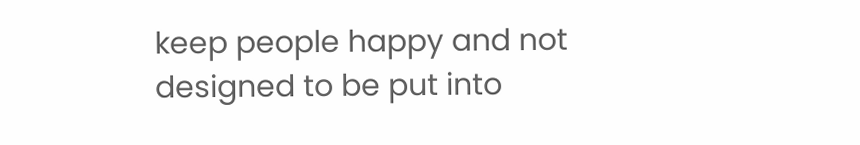keep people happy and not designed to be put into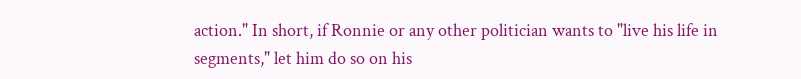action." In short, if Ronnie or any other politician wants to "live his life in segments," let him do so on his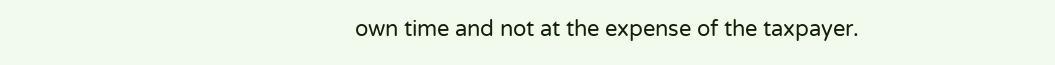own time and not at the expense of the taxpayer.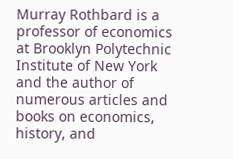Murray Rothbard is a professor of economics at Brooklyn Polytechnic Institute of New York and the author of numerous articles and books on economics, history, and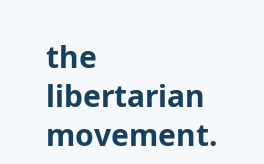the libertarian movement.